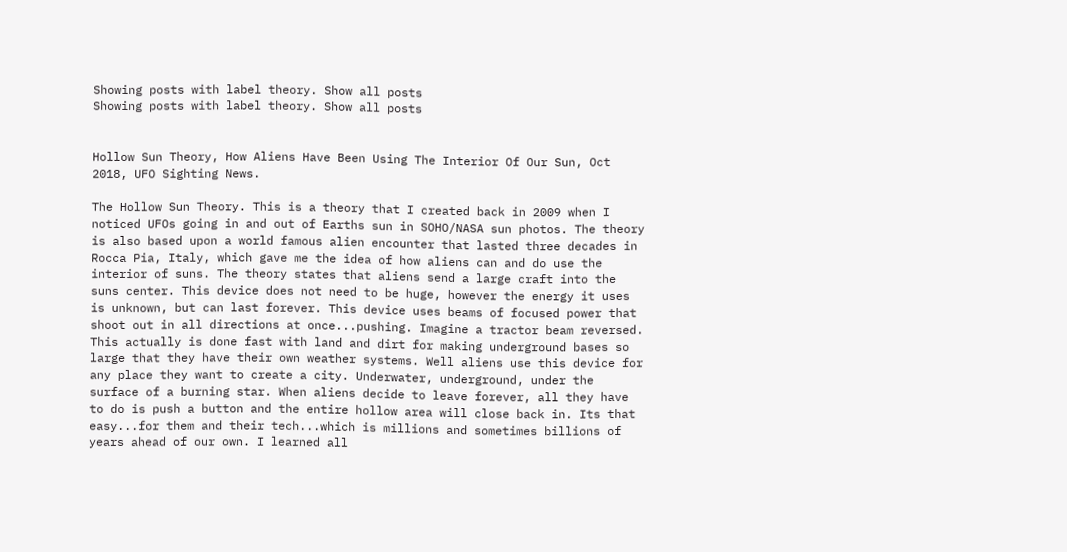Showing posts with label theory. Show all posts
Showing posts with label theory. Show all posts


Hollow Sun Theory, How Aliens Have Been Using The Interior Of Our Sun, Oct 2018, UFO Sighting News.

The Hollow Sun Theory. This is a theory that I created back in 2009 when I noticed UFOs going in and out of Earths sun in SOHO/NASA sun photos. The theory is also based upon a world famous alien encounter that lasted three decades in Rocca Pia, Italy, which gave me the idea of how aliens can and do use the interior of suns. The theory states that aliens send a large craft into the suns center. This device does not need to be huge, however the energy it uses is unknown, but can last forever. This device uses beams of focused power that shoot out in all directions at once...pushing. Imagine a tractor beam reversed. This actually is done fast with land and dirt for making underground bases so large that they have their own weather systems. Well aliens use this device for any place they want to create a city. Underwater, underground, under the surface of a burning star. When aliens decide to leave forever, all they have to do is push a button and the entire hollow area will close back in. Its that easy...for them and their tech...which is millions and sometimes billions of years ahead of our own. I learned all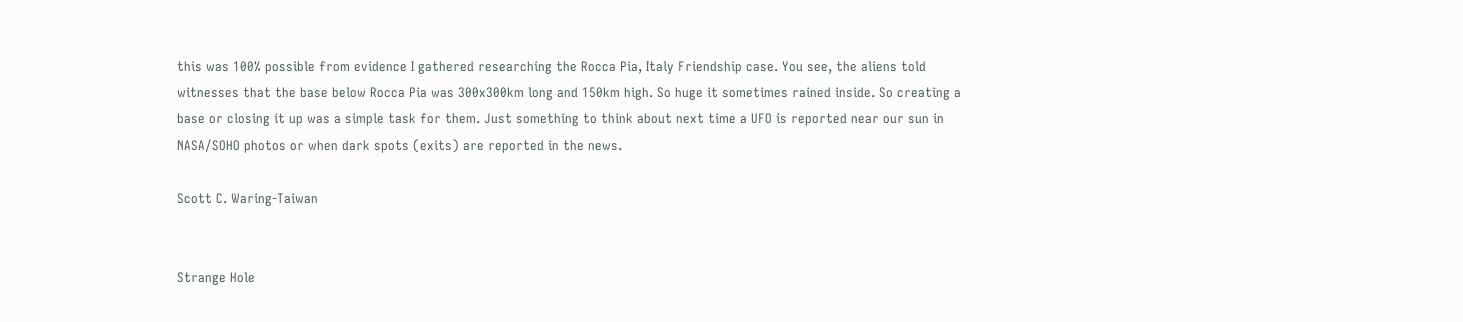this was 100% possible from evidence I gathered researching the Rocca Pia, Italy Friendship case. You see, the aliens told witnesses that the base below Rocca Pia was 300x300km long and 150km high. So huge it sometimes rained inside. So creating a base or closing it up was a simple task for them. Just something to think about next time a UFO is reported near our sun in NASA/SOHO photos or when dark spots (exits) are reported in the news.

Scott C. Waring-Taiwan


Strange Hole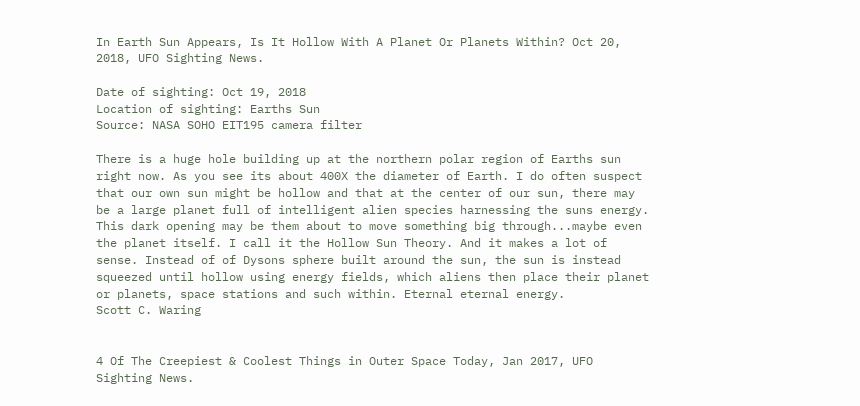In Earth Sun Appears, Is It Hollow With A Planet Or Planets Within? Oct 20, 2018, UFO Sighting News.

Date of sighting: Oct 19, 2018
Location of sighting: Earths Sun
Source: NASA SOHO EIT195 camera filter

There is a huge hole building up at the northern polar region of Earths sun right now. As you see its about 400X the diameter of Earth. I do often suspect that our own sun might be hollow and that at the center of our sun, there may be a large planet full of intelligent alien species harnessing the suns energy. This dark opening may be them about to move something big through...maybe even the planet itself. I call it the Hollow Sun Theory. And it makes a lot of sense. Instead of of Dysons sphere built around the sun, the sun is instead squeezed until hollow using energy fields, which aliens then place their planet or planets, space stations and such within. Eternal eternal energy.
Scott C. Waring


4 Of The Creepiest & Coolest Things in Outer Space Today, Jan 2017, UFO Sighting News.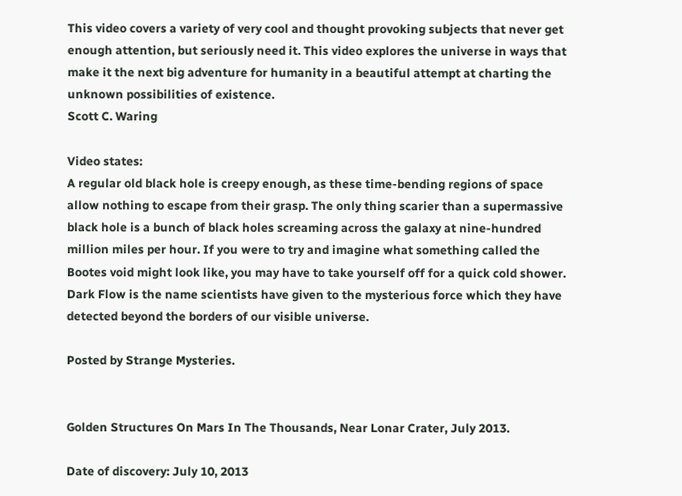This video covers a variety of very cool and thought provoking subjects that never get enough attention, but seriously need it. This video explores the universe in ways that make it the next big adventure for humanity in a beautiful attempt at charting the unknown possibilities of existence.
Scott C. Waring

Video states:
A regular old black hole is creepy enough, as these time-bending regions of space allow nothing to escape from their grasp. The only thing scarier than a supermassive black hole is a bunch of black holes screaming across the galaxy at nine-hundred million miles per hour. If you were to try and imagine what something called the Bootes void might look like, you may have to take yourself off for a quick cold shower. Dark Flow is the name scientists have given to the mysterious force which they have detected beyond the borders of our visible universe.

Posted by Strange Mysteries.


Golden Structures On Mars In The Thousands, Near Lonar Crater, July 2013.

Date of discovery: July 10, 2013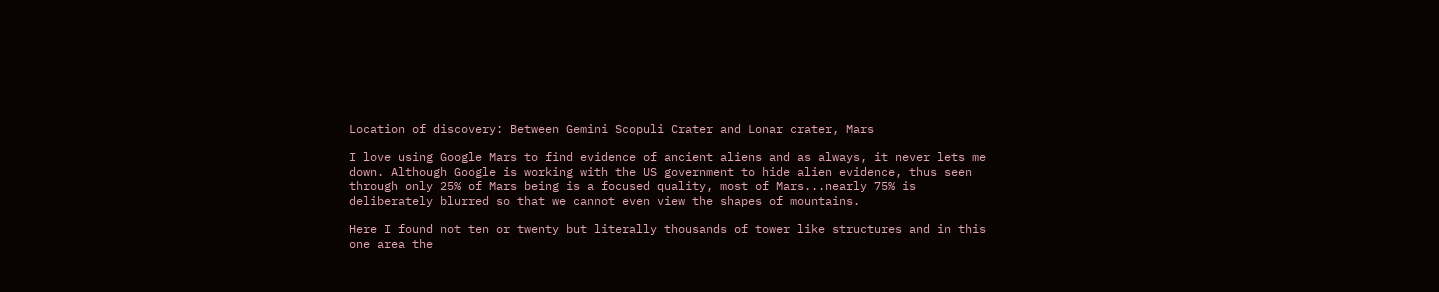Location of discovery: Between Gemini Scopuli Crater and Lonar crater, Mars

I love using Google Mars to find evidence of ancient aliens and as always, it never lets me down. Although Google is working with the US government to hide alien evidence, thus seen through only 25% of Mars being is a focused quality, most of Mars...nearly 75% is deliberately blurred so that we cannot even view the shapes of mountains.

Here I found not ten or twenty but literally thousands of tower like structures and in this one area the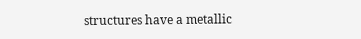structures have a metallic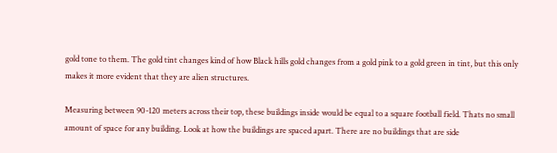gold tone to them. The gold tint changes kind of how Black hills gold changes from a gold pink to a gold green in tint, but this only makes it more evident that they are alien structures.

Measuring between 90-120 meters across their top, these buildings inside would be equal to a square football field. Thats no small amount of space for any building. Look at how the buildings are spaced apart. There are no buildings that are side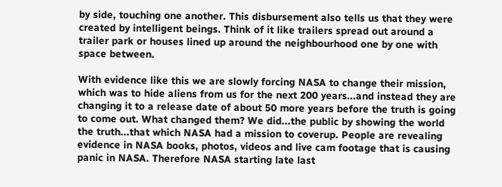by side, touching one another. This disbursement also tells us that they were created by intelligent beings. Think of it like trailers spread out around a trailer park or houses lined up around the neighbourhood one by one with space between.

With evidence like this we are slowly forcing NASA to change their mission, which was to hide aliens from us for the next 200 years...and instead they are changing it to a release date of about 50 more years before the truth is going to come out. What changed them? We did...the public by showing the world the truth...that which NASA had a mission to coverup. People are revealing evidence in NASA books, photos, videos and live cam footage that is causing panic in NASA. Therefore NASA starting late last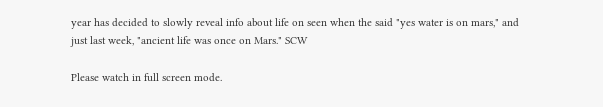year has decided to slowly reveal info about life on seen when the said "yes water is on mars," and just last week, "ancient life was once on Mars." SCW

Please watch in full screen mode.